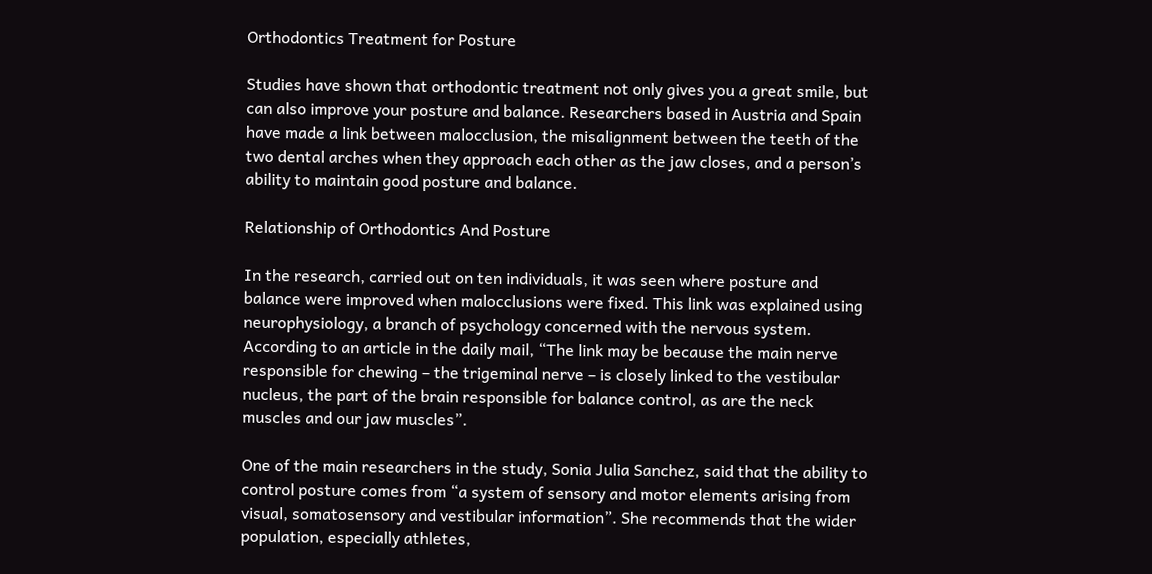Orthodontics Treatment for Posture

Studies have shown that orthodontic treatment not only gives you a great smile, but can also improve your posture and balance. Researchers based in Austria and Spain have made a link between malocclusion, the misalignment between the teeth of the two dental arches when they approach each other as the jaw closes, and a person’s ability to maintain good posture and balance.

Relationship of Orthodontics And Posture

In the research, carried out on ten individuals, it was seen where posture and balance were improved when malocclusions were fixed. This link was explained using neurophysiology, a branch of psychology concerned with the nervous system. According to an article in the daily mail, “The link may be because the main nerve responsible for chewing – the trigeminal nerve – is closely linked to the vestibular nucleus, the part of the brain responsible for balance control, as are the neck muscles and our jaw muscles”.

One of the main researchers in the study, Sonia Julia Sanchez, said that the ability to control posture comes from “a system of sensory and motor elements arising from visual, somatosensory and vestibular information”. She recommends that the wider population, especially athletes,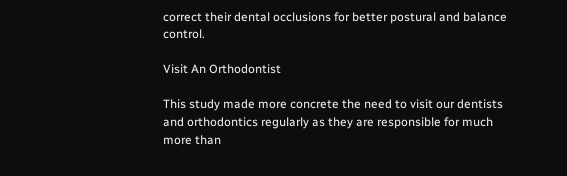correct their dental occlusions for better postural and balance control.

Visit An Orthodontist

This study made more concrete the need to visit our dentists and orthodontics regularly as they are responsible for much more than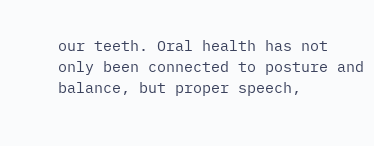our teeth. Oral health has not only been connected to posture and balance, but proper speech,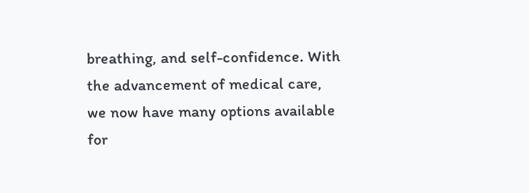breathing, and self-confidence. With the advancement of medical care, we now have many options available for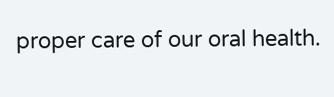proper care of our oral health.